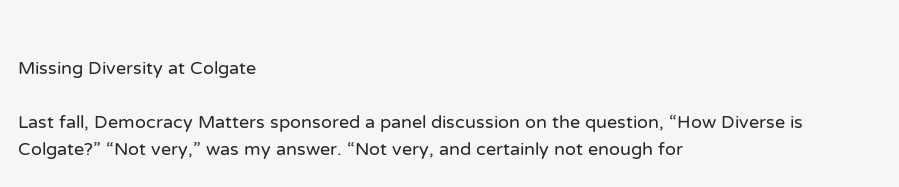Missing Diversity at Colgate

Last fall, Democracy Matters sponsored a panel discussion on the question, “How Diverse is Colgate?” “Not very,” was my answer. “Not very, and certainly not enough for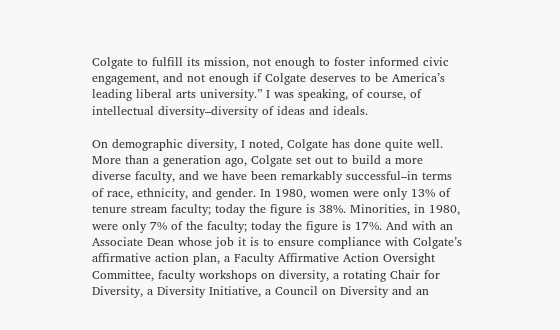Colgate to fulfill its mission, not enough to foster informed civic engagement, and not enough if Colgate deserves to be America’s leading liberal arts university.” I was speaking, of course, of intellectual diversity–diversity of ideas and ideals.

On demographic diversity, I noted, Colgate has done quite well. More than a generation ago, Colgate set out to build a more diverse faculty, and we have been remarkably successful–in terms of race, ethnicity, and gender. In 1980, women were only 13% of tenure stream faculty; today the figure is 38%. Minorities, in 1980, were only 7% of the faculty; today the figure is 17%. And with an Associate Dean whose job it is to ensure compliance with Colgate’s affirmative action plan, a Faculty Affirmative Action Oversight Committee, faculty workshops on diversity, a rotating Chair for Diversity, a Diversity Initiative, a Council on Diversity and an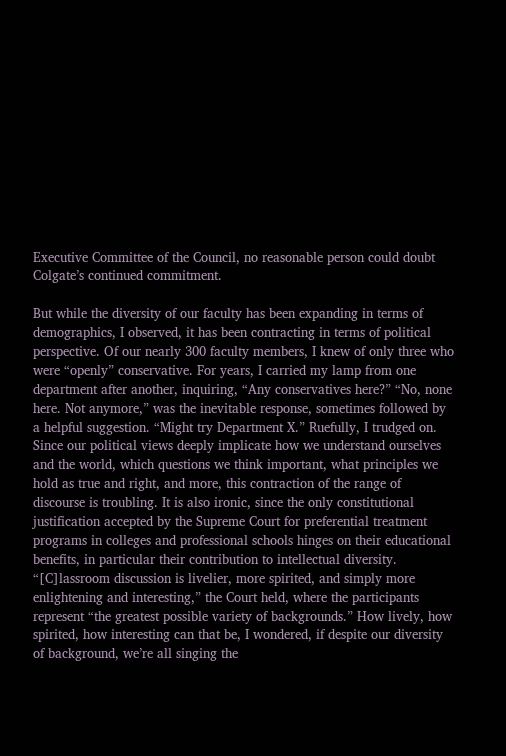Executive Committee of the Council, no reasonable person could doubt Colgate’s continued commitment.

But while the diversity of our faculty has been expanding in terms of demographics, I observed, it has been contracting in terms of political perspective. Of our nearly 300 faculty members, I knew of only three who were “openly” conservative. For years, I carried my lamp from one department after another, inquiring, “Any conservatives here?” “No, none here. Not anymore,” was the inevitable response, sometimes followed by a helpful suggestion. “Might try Department X.” Ruefully, I trudged on. Since our political views deeply implicate how we understand ourselves and the world, which questions we think important, what principles we hold as true and right, and more, this contraction of the range of discourse is troubling. It is also ironic, since the only constitutional justification accepted by the Supreme Court for preferential treatment programs in colleges and professional schools hinges on their educational benefits, in particular their contribution to intellectual diversity. “[C]lassroom discussion is livelier, more spirited, and simply more enlightening and interesting,” the Court held, where the participants represent “the greatest possible variety of backgrounds.” How lively, how spirited, how interesting can that be, I wondered, if despite our diversity of background, we’re all singing the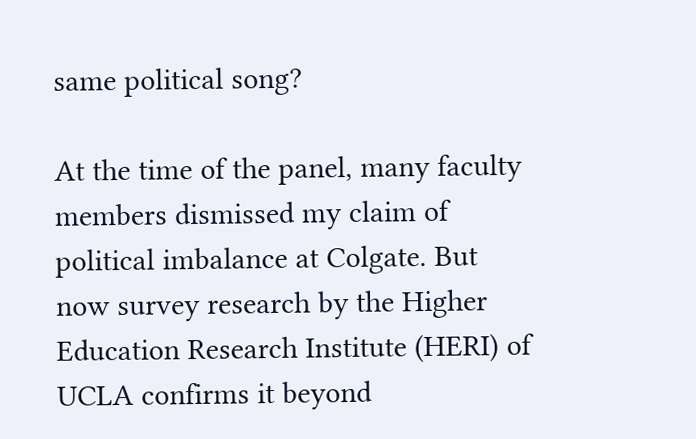same political song?

At the time of the panel, many faculty members dismissed my claim of political imbalance at Colgate. But now survey research by the Higher Education Research Institute (HERI) of UCLA confirms it beyond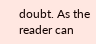doubt. As the reader can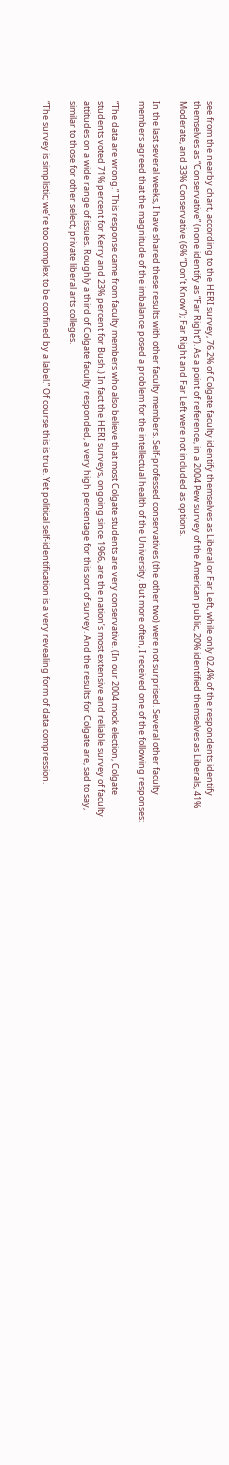see from the nearby chart, according to the HERI survey, 76.2% of Colgate faculty identify themselves as Liberal or Far Left, while only 02.4% of the respondents identify themselves as “Conservative” (none identify as “Far Right”). As a point of reference, in a 2004 Pew survey of the American public, 20% identified themselves as Liberals, 41% Moderate, and 33% Conservative (6% “Don’t Know”); Far Right and Far Left were not included as options.

In the last several weeks, I have shared these results with other faculty members. Self-professed conservatives (the other two) were not surprised. Several other faculty members agreed that the magnitude of the imbalance posed a problem for the intellectual health of the University. But more often, I received one of the following responses:

“The data are wrong.” This response came from faculty members who also believe that most Colgate students are very conservative. (In our 2004 mock election, Colgate students voted 71% percent for Kerry and 23% percent for Bush.) In fact the HERI surveys, ongoing since 1966, are the nation’s most extensive and reliable survey of faculty attitudes on a wide range of issues. Roughly a third of Colgate faculty responded, a very high percentage for this sort of survey. And the results for Colgate are, sad to say, similar to those for other select, private liberal arts colleges.

“The survey is simplistic; we’re too complex to be confined by a label.” Of course this is true. Yet political self-identification is a very revealing form of data compression.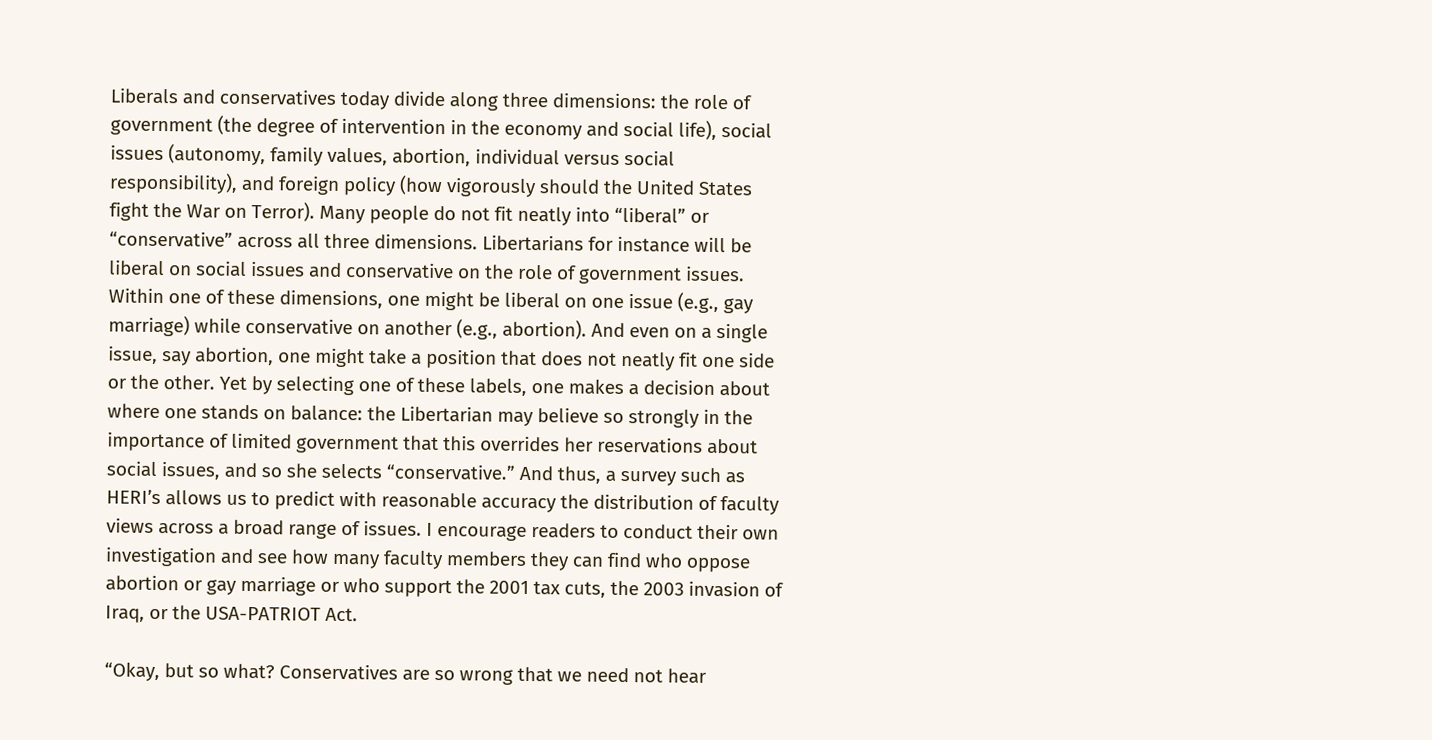Liberals and conservatives today divide along three dimensions: the role of government (the degree of intervention in the economy and social life), social issues (autonomy, family values, abortion, individual versus social responsibility), and foreign policy (how vigorously should the United States fight the War on Terror). Many people do not fit neatly into “liberal” or “conservative” across all three dimensions. Libertarians for instance will be liberal on social issues and conservative on the role of government issues. Within one of these dimensions, one might be liberal on one issue (e.g., gay marriage) while conservative on another (e.g., abortion). And even on a single issue, say abortion, one might take a position that does not neatly fit one side or the other. Yet by selecting one of these labels, one makes a decision about where one stands on balance: the Libertarian may believe so strongly in the importance of limited government that this overrides her reservations about social issues, and so she selects “conservative.” And thus, a survey such as HERI’s allows us to predict with reasonable accuracy the distribution of faculty views across a broad range of issues. I encourage readers to conduct their own investigation and see how many faculty members they can find who oppose abortion or gay marriage or who support the 2001 tax cuts, the 2003 invasion of Iraq, or the USA-PATRIOT Act.

“Okay, but so what? Conservatives are so wrong that we need not hear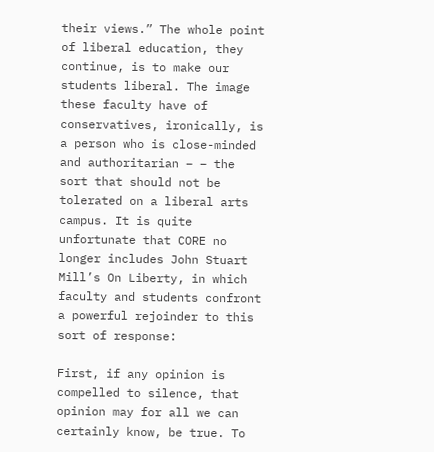their views.” The whole point of liberal education, they continue, is to make our students liberal. The image these faculty have of conservatives, ironically, is a person who is close-minded and authoritarian – – the sort that should not be tolerated on a liberal arts campus. It is quite unfortunate that CORE no longer includes John Stuart Mill’s On Liberty, in which faculty and students confront a powerful rejoinder to this sort of response:

First, if any opinion is compelled to silence, that opinion may for all we can certainly know, be true. To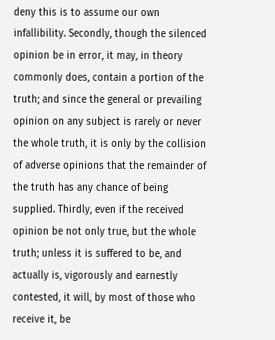deny this is to assume our own infallibility. Secondly, though the silenced opinion be in error, it may, in theory commonly does, contain a portion of the truth; and since the general or prevailing opinion on any subject is rarely or never the whole truth, it is only by the collision of adverse opinions that the remainder of the truth has any chance of being supplied. Thirdly, even if the received opinion be not only true, but the whole truth; unless it is suffered to be, and actually is, vigorously and earnestly contested, it will, by most of those who receive it, be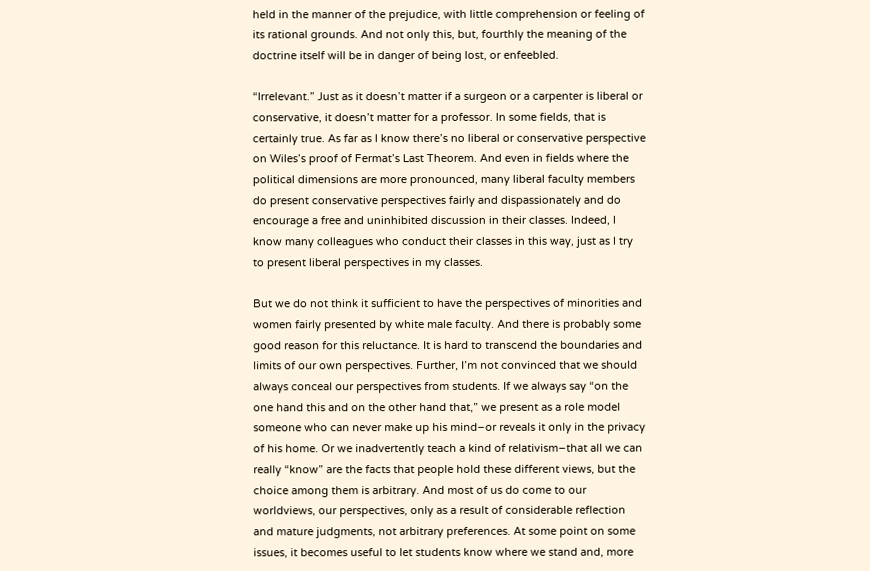held in the manner of the prejudice, with little comprehension or feeling of its rational grounds. And not only this, but, fourthly the meaning of the doctrine itself will be in danger of being lost, or enfeebled.

“Irrelevant.” Just as it doesn’t matter if a surgeon or a carpenter is liberal or conservative, it doesn’t matter for a professor. In some fields, that is certainly true. As far as I know there’s no liberal or conservative perspective on Wiles’s proof of Fermat’s Last Theorem. And even in fields where the political dimensions are more pronounced, many liberal faculty members do present conservative perspectives fairly and dispassionately and do encourage a free and uninhibited discussion in their classes. Indeed, I know many colleagues who conduct their classes in this way, just as I try to present liberal perspectives in my classes.

But we do not think it sufficient to have the perspectives of minorities and women fairly presented by white male faculty. And there is probably some good reason for this reluctance. It is hard to transcend the boundaries and limits of our own perspectives. Further, I’m not convinced that we should always conceal our perspectives from students. If we always say “on the one hand this and on the other hand that,” we present as a role model someone who can never make up his mind–or reveals it only in the privacy of his home. Or we inadvertently teach a kind of relativism–that all we can really “know” are the facts that people hold these different views, but the choice among them is arbitrary. And most of us do come to our worldviews, our perspectives, only as a result of considerable reflection and mature judgments, not arbitrary preferences. At some point on some issues, it becomes useful to let students know where we stand and, more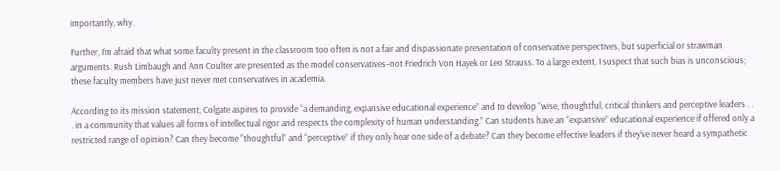importantly, why.

Further, I’m afraid that what some faculty present in the classroom too often is not a fair and dispassionate presentation of conservative perspectives, but superficial or strawman arguments. Rush Limbaugh and Ann Coulter are presented as the model conservatives–not Friedrich Von Hayek or Leo Strauss. To a large extent, I suspect that such bias is unconscious; these faculty members have just never met conservatives in academia.

According to its mission statement, Colgate aspires to provide “a demanding, expansive educational experience” and to develop “wise, thoughtful, critical thinkers and perceptive leaders . . . in a community that values all forms of intellectual rigor and respects the complexity of human understanding.” Can students have an “expansive” educational experience if offered only a restricted range of opinion? Can they become “thoughtful” and “perceptive” if they only hear one side of a debate? Can they become effective leaders if they’ve never heard a sympathetic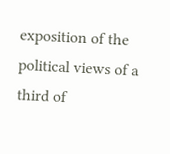exposition of the political views of a third of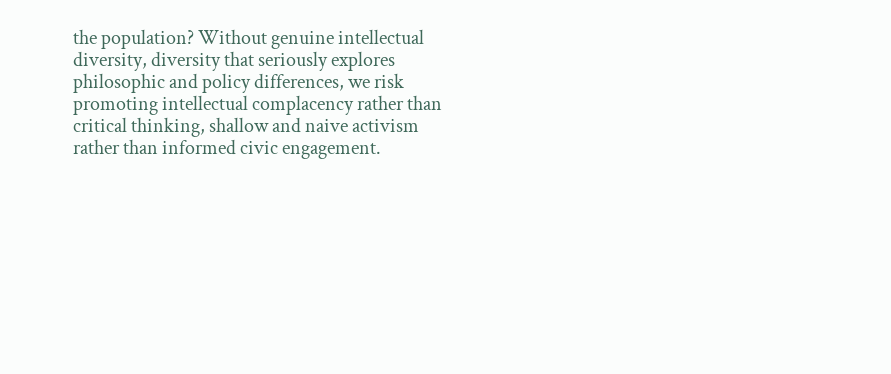the population? Without genuine intellectual diversity, diversity that seriously explores philosophic and policy differences, we risk promoting intellectual complacency rather than critical thinking, shallow and naive activism rather than informed civic engagement.